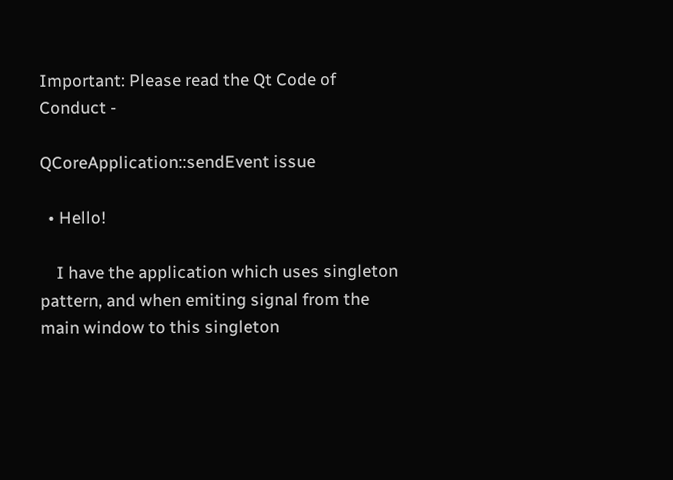Important: Please read the Qt Code of Conduct -

QCoreApplication::sendEvent issue

  • Hello!

    I have the application which uses singleton pattern, and when emiting signal from the main window to this singleton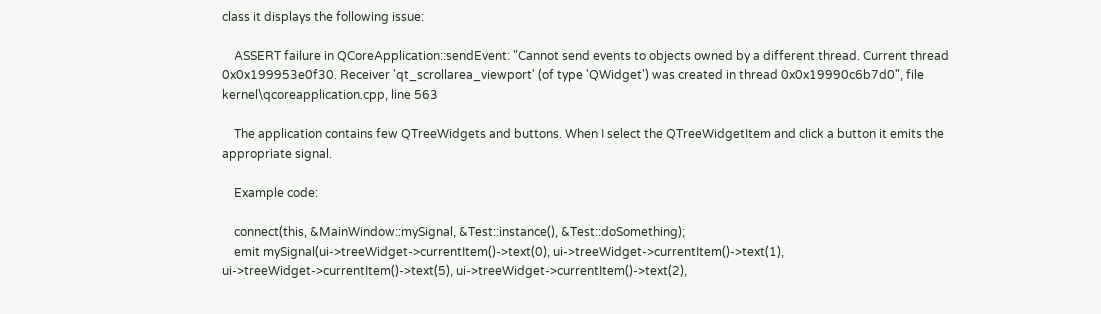class it displays the following issue:

    ASSERT failure in QCoreApplication::sendEvent: "Cannot send events to objects owned by a different thread. Current thread 0x0x199953e0f30. Receiver 'qt_scrollarea_viewport' (of type 'QWidget') was created in thread 0x0x19990c6b7d0", file kernel\qcoreapplication.cpp, line 563

    The application contains few QTreeWidgets and buttons. When I select the QTreeWidgetItem and click a button it emits the appropriate signal.

    Example code:

    connect(this, &MainWindow::mySignal, &Test::instance(), &Test::doSomething);
    emit mySignal(ui->treeWidget->currentItem()->text(0), ui->treeWidget->currentItem()->text(1), ui->treeWidget->currentItem()->text(5), ui->treeWidget->currentItem()->text(2),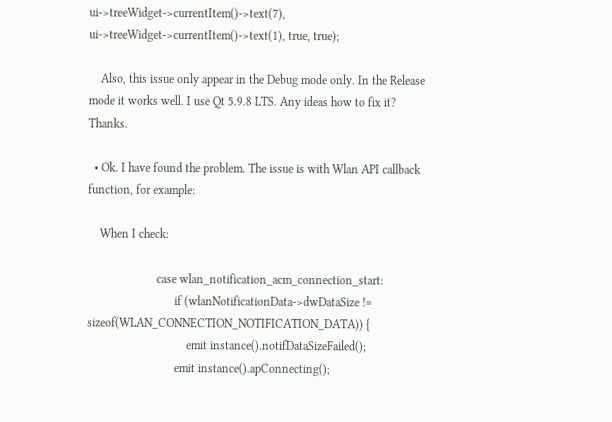ui->treeWidget->currentItem()->text(7), ui->treeWidget->currentItem()->text(1), true, true);

    Also, this issue only appear in the Debug mode only. In the Release mode it works well. I use Qt 5.9.8 LTS. Any ideas how to fix it? Thanks.

  • Ok. I have found the problem. The issue is with Wlan API callback function, for example:

    When I check:

                       case wlan_notification_acm_connection_start:
                             if (wlanNotificationData->dwDataSize != sizeof(WLAN_CONNECTION_NOTIFICATION_DATA)) {
                                 emit instance().notifDataSizeFailed();
                             emit instance().apConnecting();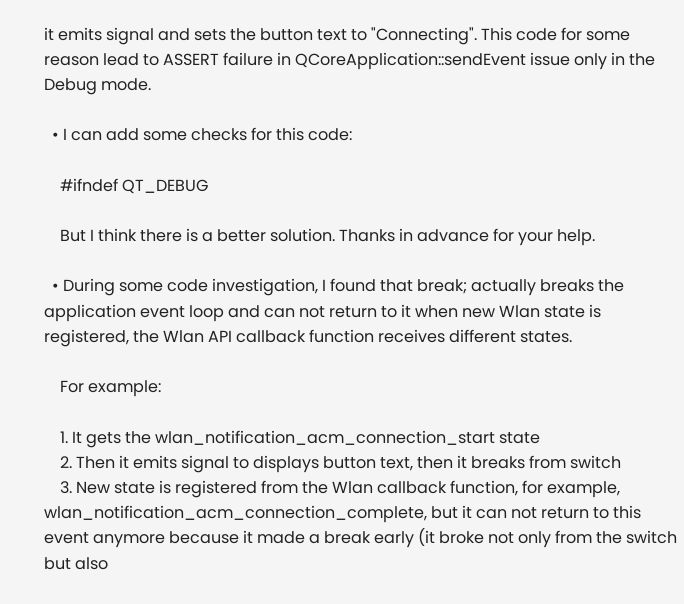it emits signal and sets the button text to "Connecting". This code for some reason lead to ASSERT failure in QCoreApplication::sendEvent issue only in the Debug mode.

  • I can add some checks for this code:

    #ifndef QT_DEBUG

    But I think there is a better solution. Thanks in advance for your help.

  • During some code investigation, I found that break; actually breaks the application event loop and can not return to it when new Wlan state is registered, the Wlan API callback function receives different states.

    For example:

    1. It gets the wlan_notification_acm_connection_start state
    2. Then it emits signal to displays button text, then it breaks from switch
    3. New state is registered from the Wlan callback function, for example, wlan_notification_acm_connection_complete, but it can not return to this event anymore because it made a break early (it broke not only from the switch but also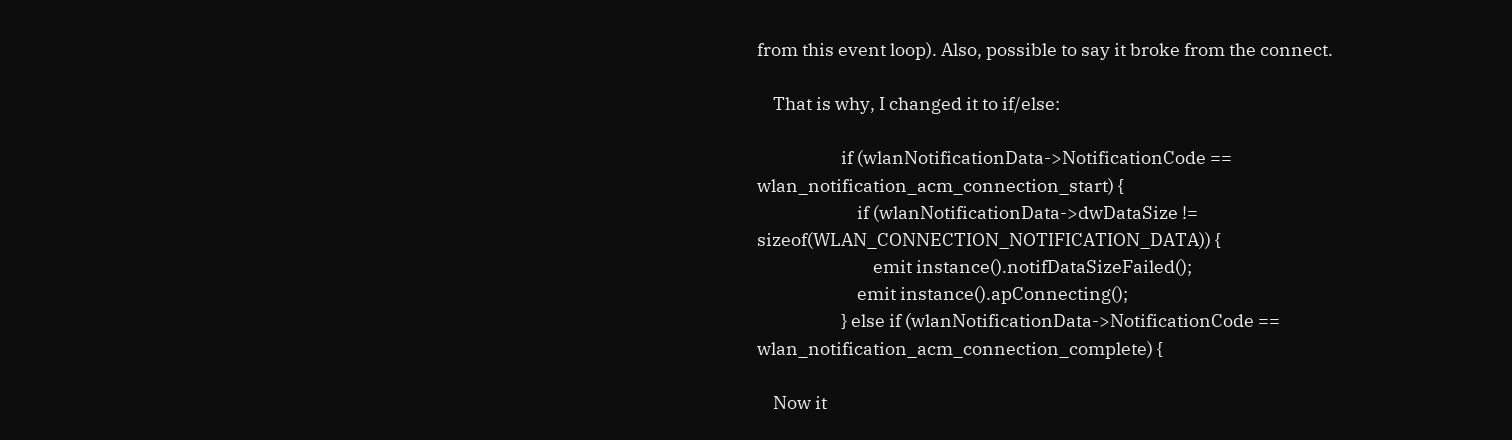from this event loop). Also, possible to say it broke from the connect.

    That is why, I changed it to if/else:

                     if (wlanNotificationData->NotificationCode == wlan_notification_acm_connection_start) {
                         if (wlanNotificationData->dwDataSize != sizeof(WLAN_CONNECTION_NOTIFICATION_DATA)) {
                             emit instance().notifDataSizeFailed();
                         emit instance().apConnecting();
                     } else if (wlanNotificationData->NotificationCode == wlan_notification_acm_connection_complete) {

    Now it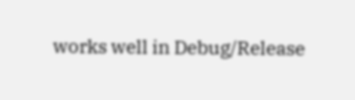works well in Debug/Release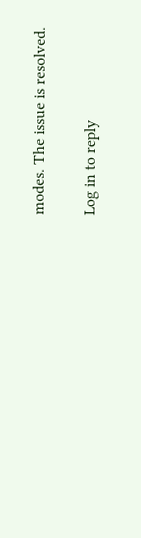modes. The issue is resolved.

Log in to reply